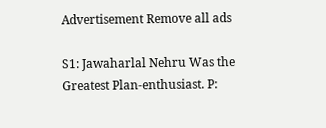Advertisement Remove all ads

S1: Jawaharlal Nehru Was the Greatest Plan-enthusiast. P: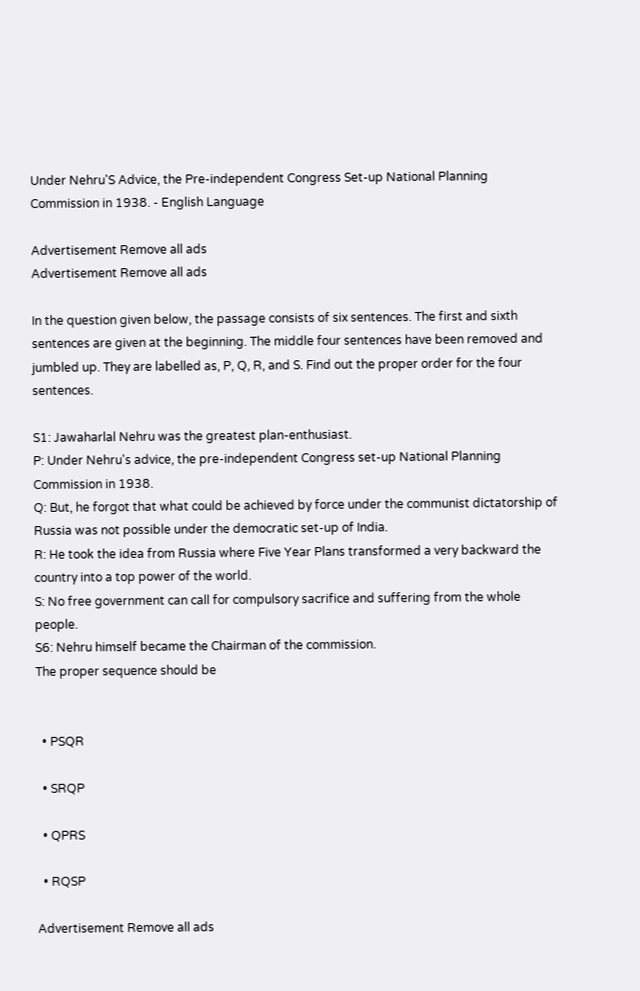Under Nehru'S Advice, the Pre-independent Congress Set-up National Planning Commission in 1938. - English Language

Advertisement Remove all ads
Advertisement Remove all ads

In the question given below, the passage consists of six sentences. The first and sixth sentences are given at the beginning. The middle four sentences have been removed and jumbled up. They are labelled as, P, Q, R, and S. Find out the proper order for the four sentences.

S1: Jawaharlal Nehru was the greatest plan-enthusiast.
P: Under Nehru's advice, the pre-independent Congress set-up National Planning Commission in 1938.
Q: But, he forgot that what could be achieved by force under the communist dictatorship of Russia was not possible under the democratic set-up of India.
R: He took the idea from Russia where Five Year Plans transformed a very backward the country into a top power of the world.
S: No free government can call for compulsory sacrifice and suffering from the whole people.
S6: Nehru himself became the Chairman of the commission.
The proper sequence should be


  • PSQR

  • SRQP

  • QPRS

  • RQSP

Advertisement Remove all ads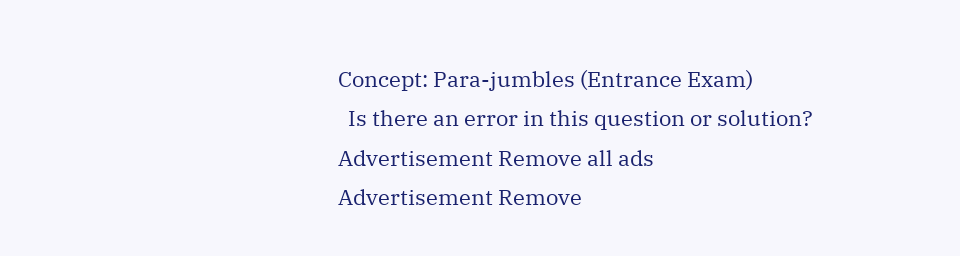Concept: Para-jumbles (Entrance Exam)
  Is there an error in this question or solution?
Advertisement Remove all ads
Advertisement Remove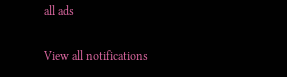all ads

View all notifications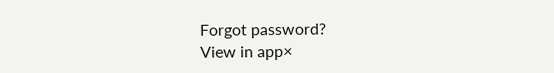Forgot password?
View in app×